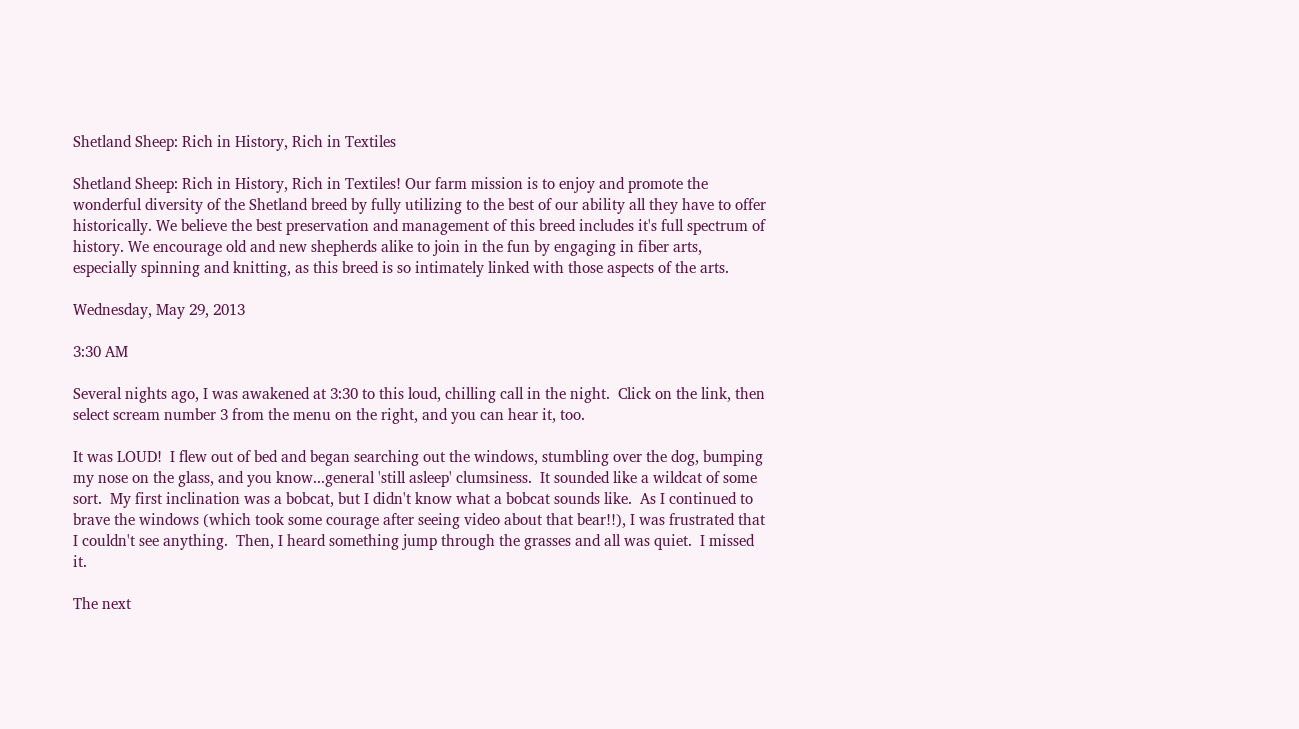Shetland Sheep: Rich in History, Rich in Textiles

Shetland Sheep: Rich in History, Rich in Textiles! Our farm mission is to enjoy and promote the wonderful diversity of the Shetland breed by fully utilizing to the best of our ability all they have to offer historically. We believe the best preservation and management of this breed includes it's full spectrum of history. We encourage old and new shepherds alike to join in the fun by engaging in fiber arts, especially spinning and knitting, as this breed is so intimately linked with those aspects of the arts.

Wednesday, May 29, 2013

3:30 AM

Several nights ago, I was awakened at 3:30 to this loud, chilling call in the night.  Click on the link, then select scream number 3 from the menu on the right, and you can hear it, too.

It was LOUD!  I flew out of bed and began searching out the windows, stumbling over the dog, bumping my nose on the glass, and you know...general 'still asleep' clumsiness.  It sounded like a wildcat of some sort.  My first inclination was a bobcat, but I didn't know what a bobcat sounds like.  As I continued to brave the windows (which took some courage after seeing video about that bear!!), I was frustrated that I couldn't see anything.  Then, I heard something jump through the grasses and all was quiet.  I missed it.

The next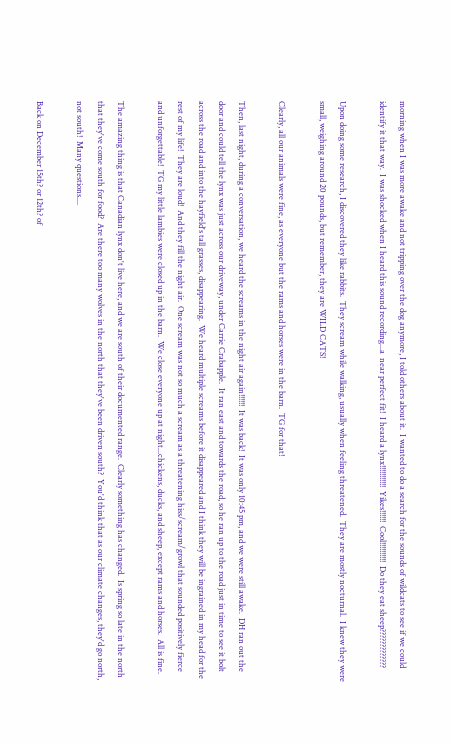morning when I was more awake and not tripping over the dog anymore, I told others about it.  I wanted to do a search for the sounds of wildcats to see if we could identify it that way.  I was shocked when I heard this sound recording...a  near perfect fit!  I heard a lynx!!!!!!!!!!!  Yikes!!!!!!  Cool!!!!!!!!!!  Do they eat sheep?????????????

Upon doing some research, I discovered they like rabbits.  They scream while walking, usually when feeling threatened.  They are mostly nocturnal.  I knew they were small, weighing around 20 pounds, but remember, they are WILD CATS!

Clearly, all our animals were fine, as everyone but the rams and horses were in the barn.  TG for that!

Then, last night, during a conversation, we heard the screams in the night air again!!!!!!  It was back!  It was only 10:45 pm, and we were still awake.  DH ran out the door and could tell the lynx was just across our driveway, under Carrie Crabapple.  It ran east and towards the road, so he ran up to the road just in time to see it bolt across the road and into the hayfield's tall grasses, disappearing.  We heard multiple screams before it disappeared and I think they will be ingrained in my head for the rest of my life!  They are loud!  And they fill the night air.  One scream was not so much a scream as a threatening hiss/scream/growl that sounded positively fierce and unforgettable!  TG my little lambies were closed up in the barn.  We close everyone up at night...chickens, ducks, and sheep, except rams and horses.  All is fine.

The amazing thing is that Canadian lynx don't live here, and we are south of their documented range.  Clearly something has changed.  Is spring so late in the north that they've come south for food?  Are there too many wolves in the north that they've been driven south?  You'd think that as our climate changes, they'd go north, not south!  Many questions....

Back on December 15th? or 12th? of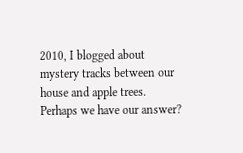2010, I blogged about mystery tracks between our house and apple trees.  Perhaps we have our answer?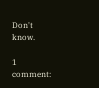Don't know.

1 comment: